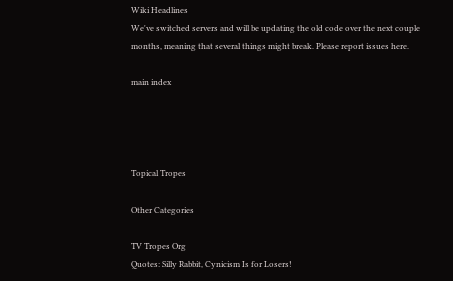Wiki Headlines
We've switched servers and will be updating the old code over the next couple months, meaning that several things might break. Please report issues here.

main index




Topical Tropes

Other Categories

TV Tropes Org
Quotes: Silly Rabbit, Cynicism Is for Losers!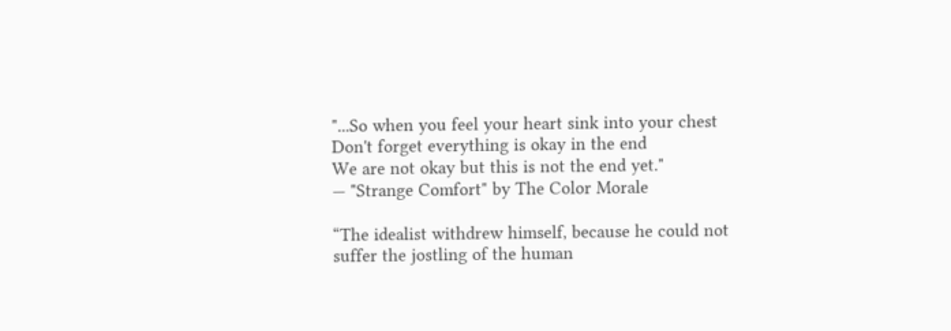"...So when you feel your heart sink into your chest
Don't forget everything is okay in the end
We are not okay but this is not the end yet."
— "Strange Comfort" by The Color Morale

“The idealist withdrew himself, because he could not suffer the jostling of the human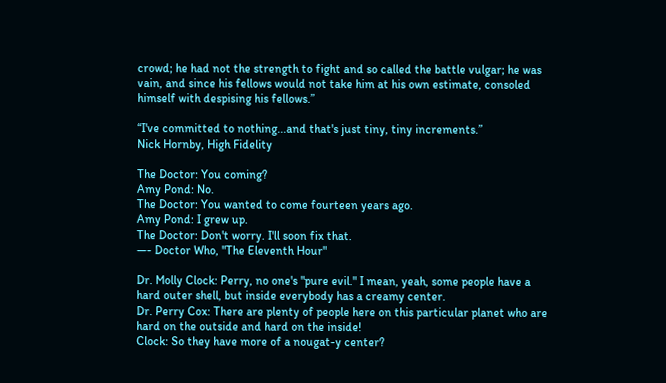crowd; he had not the strength to fight and so called the battle vulgar; he was vain, and since his fellows would not take him at his own estimate, consoled himself with despising his fellows.”

“I've committed to nothing...and that's just tiny, tiny increments.”
Nick Hornby, High Fidelity

The Doctor: You coming?
Amy Pond: No.
The Doctor: You wanted to come fourteen years ago.
Amy Pond: I grew up.
The Doctor: Don't worry. I'll soon fix that.
—- Doctor Who, "The Eleventh Hour"

Dr. Molly Clock: Perry, no one's "pure evil." I mean, yeah, some people have a hard outer shell, but inside everybody has a creamy center.
Dr. Perry Cox: There are plenty of people here on this particular planet who are hard on the outside and hard on the inside!
Clock: So they have more of a nougat-y center?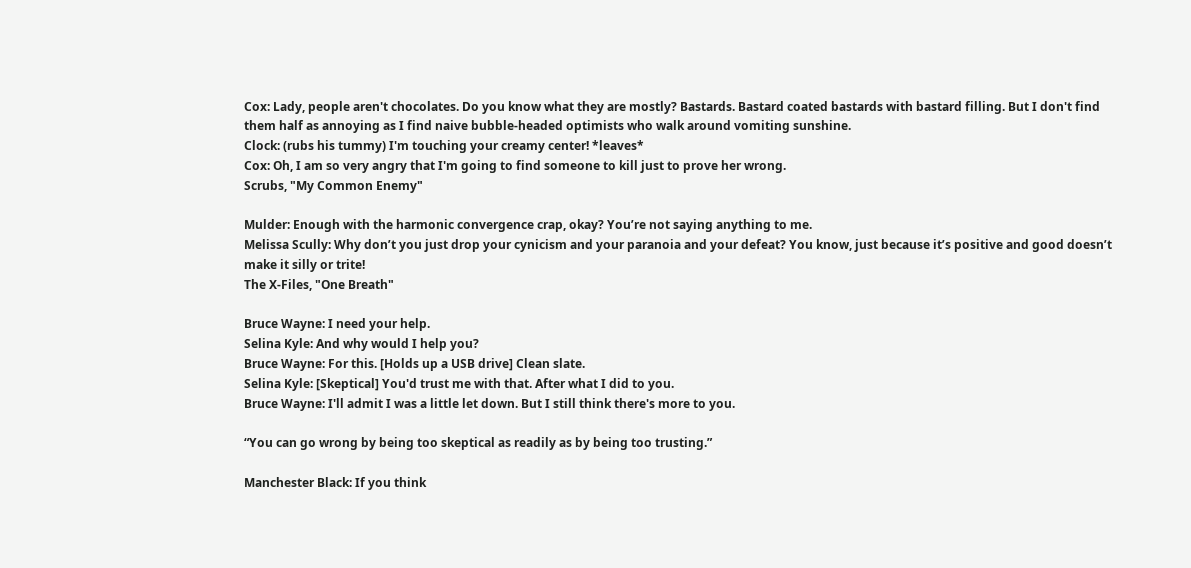Cox: Lady, people aren't chocolates. Do you know what they are mostly? Bastards. Bastard coated bastards with bastard filling. But I don't find them half as annoying as I find naive bubble-headed optimists who walk around vomiting sunshine.
Clock: (rubs his tummy) I'm touching your creamy center! *leaves*
Cox: Oh, I am so very angry that I'm going to find someone to kill just to prove her wrong.
Scrubs, "My Common Enemy"

Mulder: Enough with the harmonic convergence crap, okay? You’re not saying anything to me.
Melissa Scully: Why don’t you just drop your cynicism and your paranoia and your defeat? You know, just because it’s positive and good doesn’t make it silly or trite!
The X-Files, "One Breath"

Bruce Wayne: I need your help.
Selina Kyle: And why would I help you?
Bruce Wayne: For this. [Holds up a USB drive] Clean slate.
Selina Kyle: [Skeptical] You'd trust me with that. After what I did to you.
Bruce Wayne: I'll admit I was a little let down. But I still think there's more to you.

“You can go wrong by being too skeptical as readily as by being too trusting.”

Manchester Black: If you think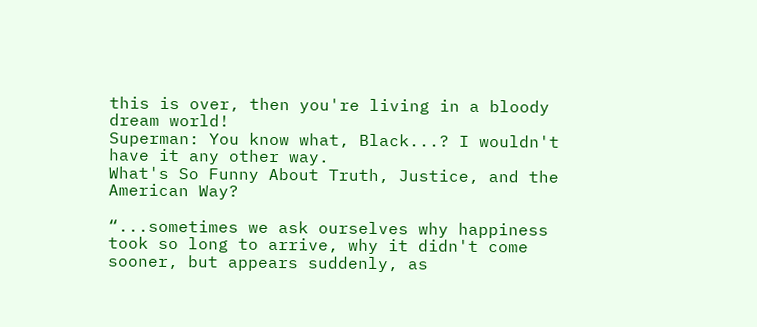this is over, then you're living in a bloody dream world!
Superman: You know what, Black...? I wouldn't have it any other way.
What's So Funny About Truth, Justice, and the American Way?

“...sometimes we ask ourselves why happiness took so long to arrive, why it didn't come sooner, but appears suddenly, as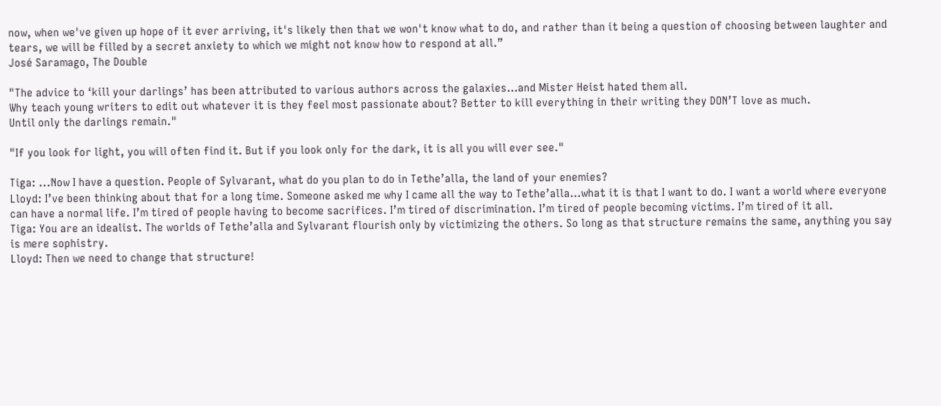now, when we've given up hope of it ever arriving, it's likely then that we won't know what to do, and rather than it being a question of choosing between laughter and tears, we will be filled by a secret anxiety to which we might not know how to respond at all.”
José Saramago, The Double

"The advice to ‘kill your darlings’ has been attributed to various authors across the galaxies…and Mister Heist hated them all.
Why teach young writers to edit out whatever it is they feel most passionate about? Better to kill everything in their writing they DON’T love as much.
Until only the darlings remain."

"If you look for light, you will often find it. But if you look only for the dark, it is all you will ever see."

Tiga: ...Now I have a question. People of Sylvarant, what do you plan to do in Tethe’alla, the land of your enemies?
Lloyd: I’ve been thinking about that for a long time. Someone asked me why I came all the way to Tethe’alla…what it is that I want to do. I want a world where everyone can have a normal life. I’m tired of people having to become sacrifices. I’m tired of discrimination. I’m tired of people becoming victims. I’m tired of it all.
Tiga: You are an idealist. The worlds of Tethe’alla and Sylvarant flourish only by victimizing the others. So long as that structure remains the same, anything you say is mere sophistry.
Lloyd: Then we need to change that structure!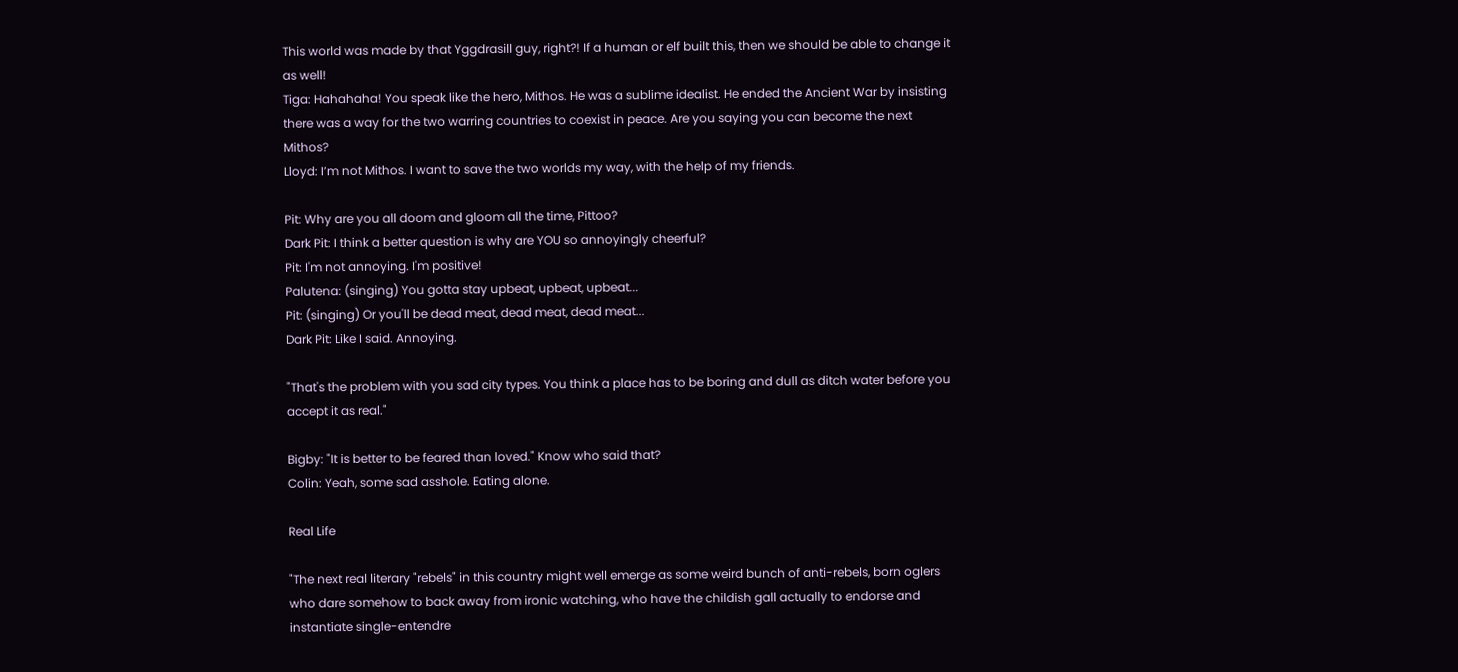This world was made by that Yggdrasill guy, right?! If a human or elf built this, then we should be able to change it as well!
Tiga: Hahahaha! You speak like the hero, Mithos. He was a sublime idealist. He ended the Ancient War by insisting there was a way for the two warring countries to coexist in peace. Are you saying you can become the next Mithos?
Lloyd: I’m not Mithos. I want to save the two worlds my way, with the help of my friends.

Pit: Why are you all doom and gloom all the time, Pittoo?
Dark Pit: I think a better question is why are YOU so annoyingly cheerful?
Pit: I'm not annoying. I'm positive!
Palutena: (singing) You gotta stay upbeat, upbeat, upbeat...
Pit: (singing) Or you'll be dead meat, dead meat, dead meat...
Dark Pit: Like I said. Annoying.

"That's the problem with you sad city types. You think a place has to be boring and dull as ditch water before you accept it as real."

Bigby: "It is better to be feared than loved." Know who said that?
Colin: Yeah, some sad asshole. Eating alone.

Real Life

"The next real literary "rebels" in this country might well emerge as some weird bunch of anti-rebels, born oglers who dare somehow to back away from ironic watching, who have the childish gall actually to endorse and instantiate single-entendre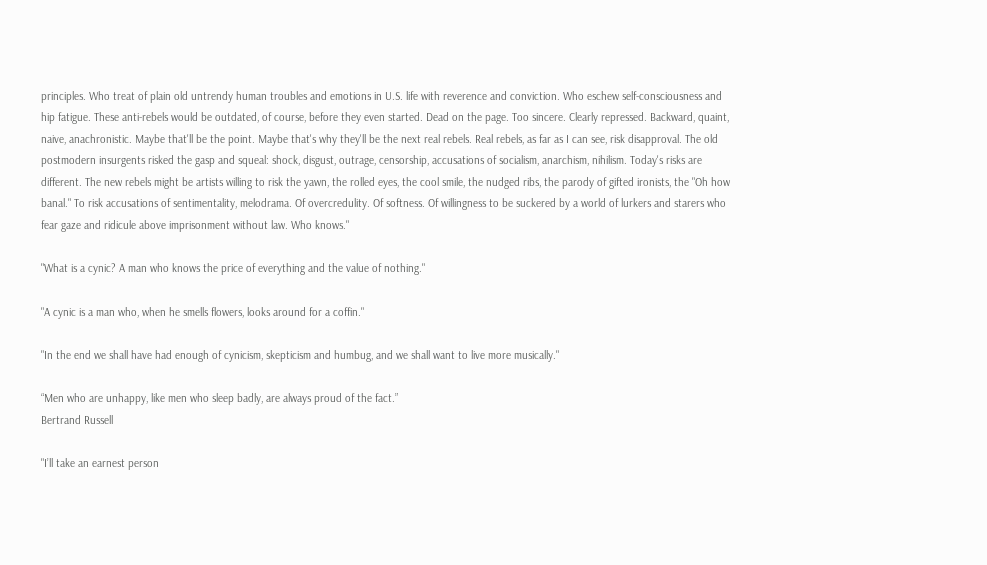principles. Who treat of plain old untrendy human troubles and emotions in U.S. life with reverence and conviction. Who eschew self-consciousness and hip fatigue. These anti-rebels would be outdated, of course, before they even started. Dead on the page. Too sincere. Clearly repressed. Backward, quaint, naive, anachronistic. Maybe that'll be the point. Maybe that's why they'll be the next real rebels. Real rebels, as far as I can see, risk disapproval. The old postmodern insurgents risked the gasp and squeal: shock, disgust, outrage, censorship, accusations of socialism, anarchism, nihilism. Today's risks are different. The new rebels might be artists willing to risk the yawn, the rolled eyes, the cool smile, the nudged ribs, the parody of gifted ironists, the "Oh how banal." To risk accusations of sentimentality, melodrama. Of overcredulity. Of softness. Of willingness to be suckered by a world of lurkers and starers who fear gaze and ridicule above imprisonment without law. Who knows."

"What is a cynic? A man who knows the price of everything and the value of nothing."

"A cynic is a man who, when he smells flowers, looks around for a coffin."

"In the end we shall have had enough of cynicism, skepticism and humbug, and we shall want to live more musically."

“Men who are unhappy, like men who sleep badly, are always proud of the fact.”
Bertrand Russell

"I’ll take an earnest person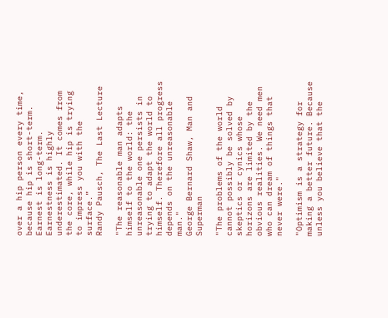over a hip person every time, because hip is short-term. Earnest is long-term. Earnestness is highly underestimated. It comes from the core, while hip is trying to impress you with the surface.”
Randy Pausch, The Last Lecture

"The reasonable man adapts himself to the world: the unreasonable one persists in trying to adapt the world to himself. Therefore all progress depends on the unreasonable man."
George Bernard Shaw, Man and Superman

"The problems of the world cannot possibly be solved by skeptics or cynics whose horizons are limited by the obvious realities. We need men who can dream of things that never were."

"Optimism is a strategy for making a better future. Because unless you believe that the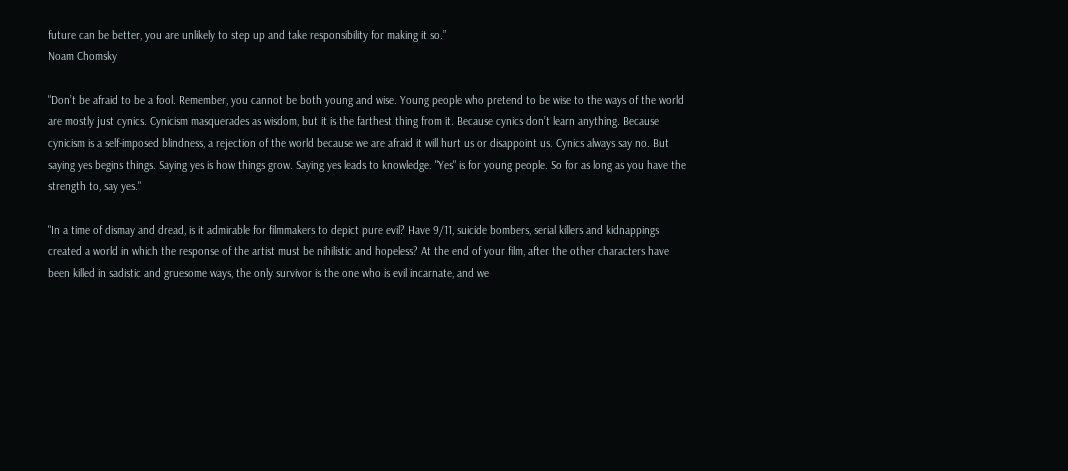future can be better, you are unlikely to step up and take responsibility for making it so.”
Noam Chomsky

"Don’t be afraid to be a fool. Remember, you cannot be both young and wise. Young people who pretend to be wise to the ways of the world are mostly just cynics. Cynicism masquerades as wisdom, but it is the farthest thing from it. Because cynics don’t learn anything. Because cynicism is a self-imposed blindness, a rejection of the world because we are afraid it will hurt us or disappoint us. Cynics always say no. But saying yes begins things. Saying yes is how things grow. Saying yes leads to knowledge. "Yes" is for young people. So for as long as you have the strength to, say yes."

"In a time of dismay and dread, is it admirable for filmmakers to depict pure evil? Have 9/11, suicide bombers, serial killers and kidnappings created a world in which the response of the artist must be nihilistic and hopeless? At the end of your film, after the other characters have been killed in sadistic and gruesome ways, the only survivor is the one who is evil incarnate, and we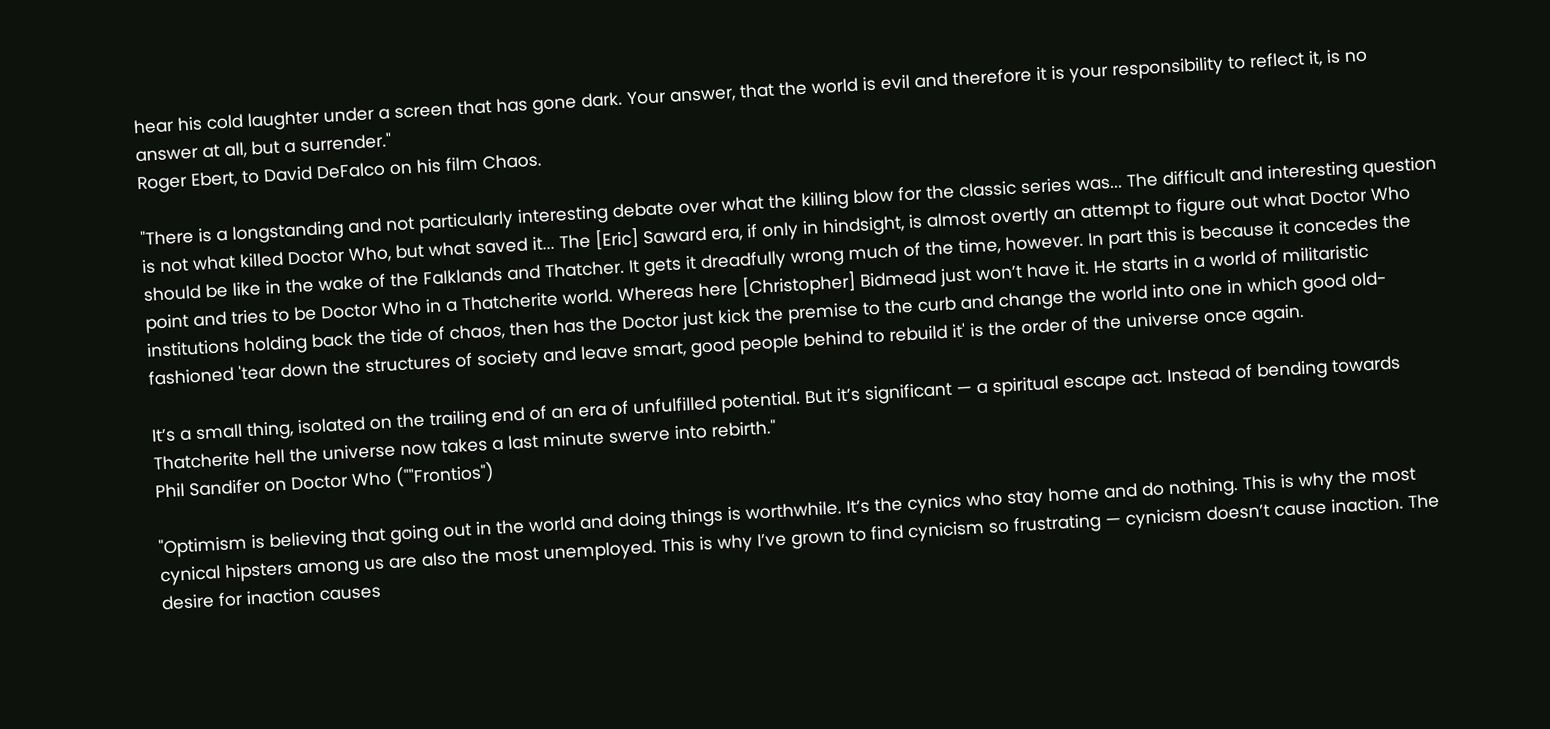hear his cold laughter under a screen that has gone dark. Your answer, that the world is evil and therefore it is your responsibility to reflect it, is no answer at all, but a surrender."
Roger Ebert, to David DeFalco on his film Chaos.

"There is a longstanding and not particularly interesting debate over what the killing blow for the classic series was... The difficult and interesting question is not what killed Doctor Who, but what saved it... The [Eric] Saward era, if only in hindsight, is almost overtly an attempt to figure out what Doctor Who should be like in the wake of the Falklands and Thatcher. It gets it dreadfully wrong much of the time, however. In part this is because it concedes the point and tries to be Doctor Who in a Thatcherite world. Whereas here [Christopher] Bidmead just won’t have it. He starts in a world of militaristic institutions holding back the tide of chaos, then has the Doctor just kick the premise to the curb and change the world into one in which good old-fashioned 'tear down the structures of society and leave smart, good people behind to rebuild it' is the order of the universe once again.

It’s a small thing, isolated on the trailing end of an era of unfulfilled potential. But it’s significant — a spiritual escape act. Instead of bending towards Thatcherite hell the universe now takes a last minute swerve into rebirth."
Phil Sandifer on Doctor Who (""Frontios")

"Optimism is believing that going out in the world and doing things is worthwhile. It’s the cynics who stay home and do nothing. This is why the most cynical hipsters among us are also the most unemployed. This is why I’ve grown to find cynicism so frustrating — cynicism doesn’t cause inaction. The desire for inaction causes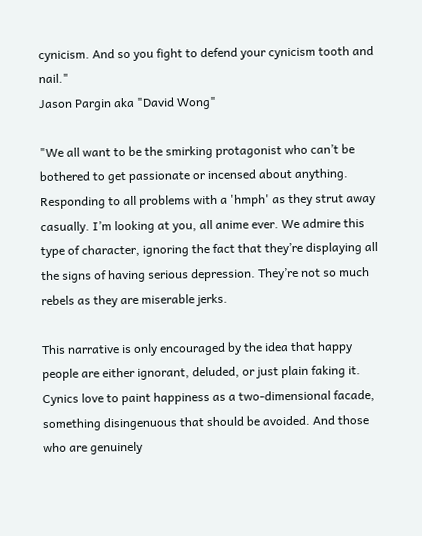cynicism. And so you fight to defend your cynicism tooth and nail."
Jason Pargin aka "David Wong"

"We all want to be the smirking protagonist who can’t be bothered to get passionate or incensed about anything. Responding to all problems with a 'hmph' as they strut away casually. I’m looking at you, all anime ever. We admire this type of character, ignoring the fact that they’re displaying all the signs of having serious depression. They’re not so much rebels as they are miserable jerks.

This narrative is only encouraged by the idea that happy people are either ignorant, deluded, or just plain faking it. Cynics love to paint happiness as a two-dimensional facade, something disingenuous that should be avoided. And those who are genuinely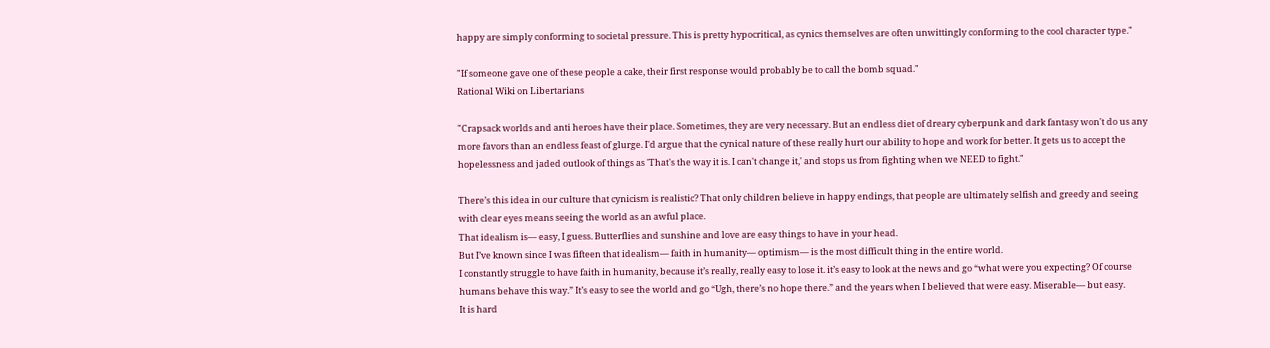happy are simply conforming to societal pressure. This is pretty hypocritical, as cynics themselves are often unwittingly conforming to the cool character type."

"If someone gave one of these people a cake, their first response would probably be to call the bomb squad."
Rational Wiki on Libertarians

"Crapsack worlds and anti heroes have their place. Sometimes, they are very necessary. But an endless diet of dreary cyberpunk and dark fantasy won't do us any more favors than an endless feast of glurge. I'd argue that the cynical nature of these really hurt our ability to hope and work for better. It gets us to accept the hopelessness and jaded outlook of things as 'That's the way it is. I can't change it,' and stops us from fighting when we NEED to fight."

There’s this idea in our culture that cynicism is realistic? That only children believe in happy endings, that people are ultimately selfish and greedy and seeing with clear eyes means seeing the world as an awful place.
That idealism is— easy, I guess. Butterflies and sunshine and love are easy things to have in your head.
But I’ve known since I was fifteen that idealism— faith in humanity— optimism— is the most difficult thing in the entire world.
I constantly struggle to have faith in humanity, because it’s really, really easy to lose it. it’s easy to look at the news and go “what were you expecting? Of course humans behave this way.” It’s easy to see the world and go “Ugh, there’s no hope there.” and the years when I believed that were easy. Miserable— but easy.
It is hard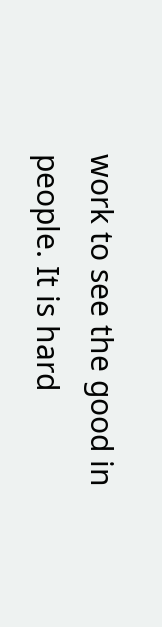work to see the good in people. It is hard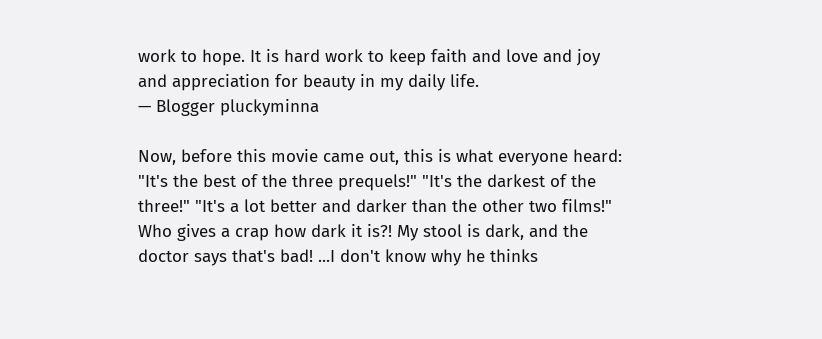work to hope. It is hard work to keep faith and love and joy and appreciation for beauty in my daily life.
— Blogger pluckyminna

Now, before this movie came out, this is what everyone heard:
"It's the best of the three prequels!" "It's the darkest of the three!" "It's a lot better and darker than the other two films!"
Who gives a crap how dark it is?! My stool is dark, and the doctor says that's bad! ...I don't know why he thinks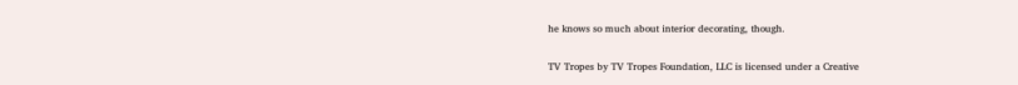he knows so much about interior decorating, though.

TV Tropes by TV Tropes Foundation, LLC is licensed under a Creative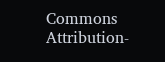Commons Attribution-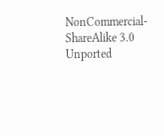NonCommercial-ShareAlike 3.0 Unported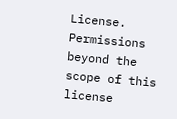License.
Permissions beyond the scope of this license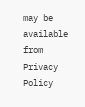may be available from
Privacy Policy